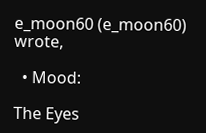e_moon60 (e_moon60) wrote,

  • Mood:

The Eyes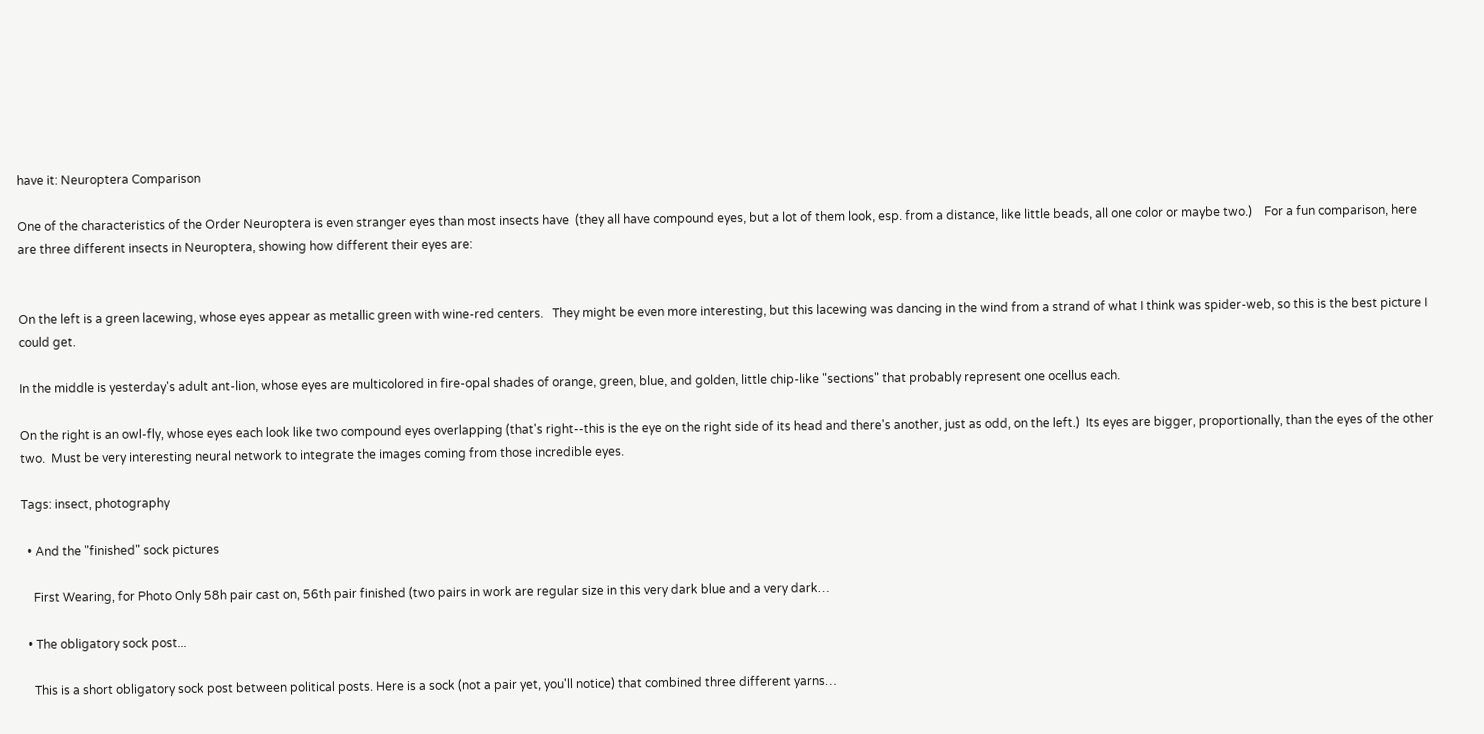have it: Neuroptera Comparison

One of the characteristics of the Order Neuroptera is even stranger eyes than most insects have  (they all have compound eyes, but a lot of them look, esp. from a distance, like little beads, all one color or maybe two.)    For a fun comparison, here are three different insects in Neuroptera, showing how different their eyes are:


On the left is a green lacewing, whose eyes appear as metallic green with wine-red centers.   They might be even more interesting, but this lacewing was dancing in the wind from a strand of what I think was spider-web, so this is the best picture I could get.

In the middle is yesterday's adult ant-lion, whose eyes are multicolored in fire-opal shades of orange, green, blue, and golden, little chip-like "sections" that probably represent one ocellus each.

On the right is an owl-fly, whose eyes each look like two compound eyes overlapping (that's right--this is the eye on the right side of its head and there's another, just as odd, on the left.)  Its eyes are bigger, proportionally, than the eyes of the other two.  Must be very interesting neural network to integrate the images coming from those incredible eyes.

Tags: insect, photography

  • And the "finished" sock pictures

    First Wearing, for Photo Only 58h pair cast on, 56th pair finished (two pairs in work are regular size in this very dark blue and a very dark…

  • The obligatory sock post...

    This is a short obligatory sock post between political posts. Here is a sock (not a pair yet, you'll notice) that combined three different yarns…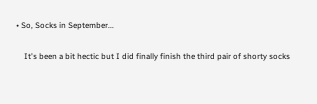• So, Socks in September...

    It's been a bit hectic but I did finally finish the third pair of shorty socks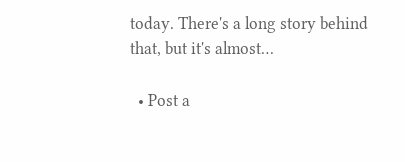today. There's a long story behind that, but it's almost…

  • Post a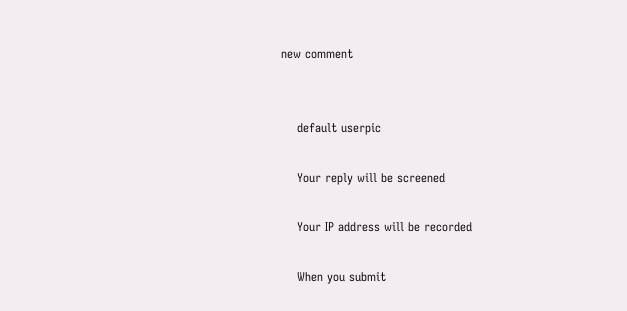new comment


    default userpic

    Your reply will be screened

    Your IP address will be recorded

    When you submit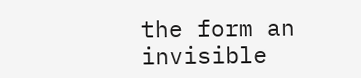the form an invisible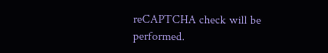reCAPTCHA check will be performed.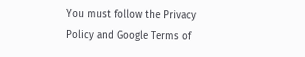You must follow the Privacy Policy and Google Terms of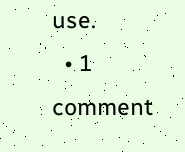use.
  • 1 comment